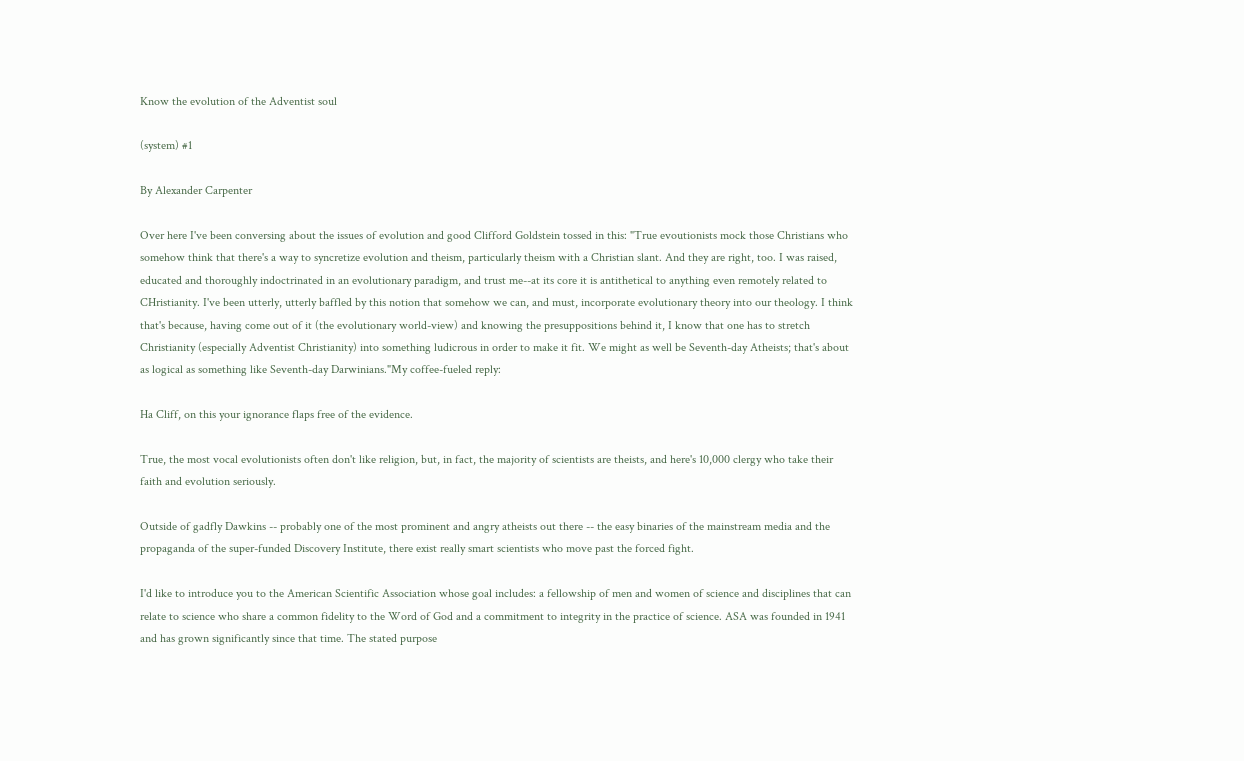Know the evolution of the Adventist soul

(system) #1

By Alexander Carpenter

Over here I've been conversing about the issues of evolution and good Clifford Goldstein tossed in this: "True evoutionists mock those Christians who somehow think that there's a way to syncretize evolution and theism, particularly theism with a Christian slant. And they are right, too. I was raised, educated and thoroughly indoctrinated in an evolutionary paradigm, and trust me--at its core it is antithetical to anything even remotely related to CHristianity. I've been utterly, utterly baffled by this notion that somehow we can, and must, incorporate evolutionary theory into our theology. I think that's because, having come out of it (the evolutionary world-view) and knowing the presuppositions behind it, I know that one has to stretch Christianity (especially Adventist Christianity) into something ludicrous in order to make it fit. We might as well be Seventh-day Atheists; that's about as logical as something like Seventh-day Darwinians."My coffee-fueled reply:

Ha Cliff, on this your ignorance flaps free of the evidence.

True, the most vocal evolutionists often don't like religion, but, in fact, the majority of scientists are theists, and here's 10,000 clergy who take their faith and evolution seriously.

Outside of gadfly Dawkins -- probably one of the most prominent and angry atheists out there -- the easy binaries of the mainstream media and the propaganda of the super-funded Discovery Institute, there exist really smart scientists who move past the forced fight.

I'd like to introduce you to the American Scientific Association whose goal includes: a fellowship of men and women of science and disciplines that can relate to science who share a common fidelity to the Word of God and a commitment to integrity in the practice of science. ASA was founded in 1941 and has grown significantly since that time. The stated purpose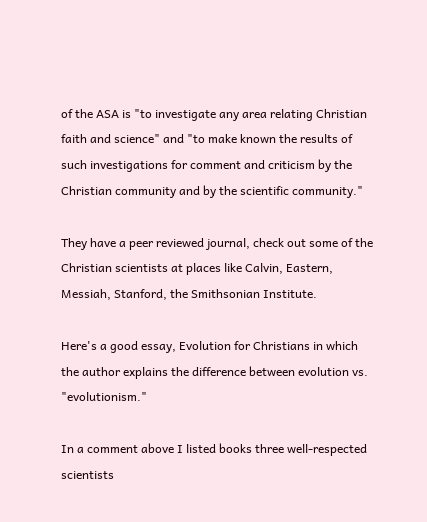of the ASA is "to investigate any area relating Christian faith and science" and "to make known the results of such investigations for comment and criticism by the Christian community and by the scientific community."

They have a peer reviewed journal, check out some of the Christian scientists at places like Calvin, Eastern, Messiah, Stanford, the Smithsonian Institute.

Here's a good essay, Evolution for Christians in which the author explains the difference between evolution vs. "evolutionism."

In a comment above I listed books three well-respected scientists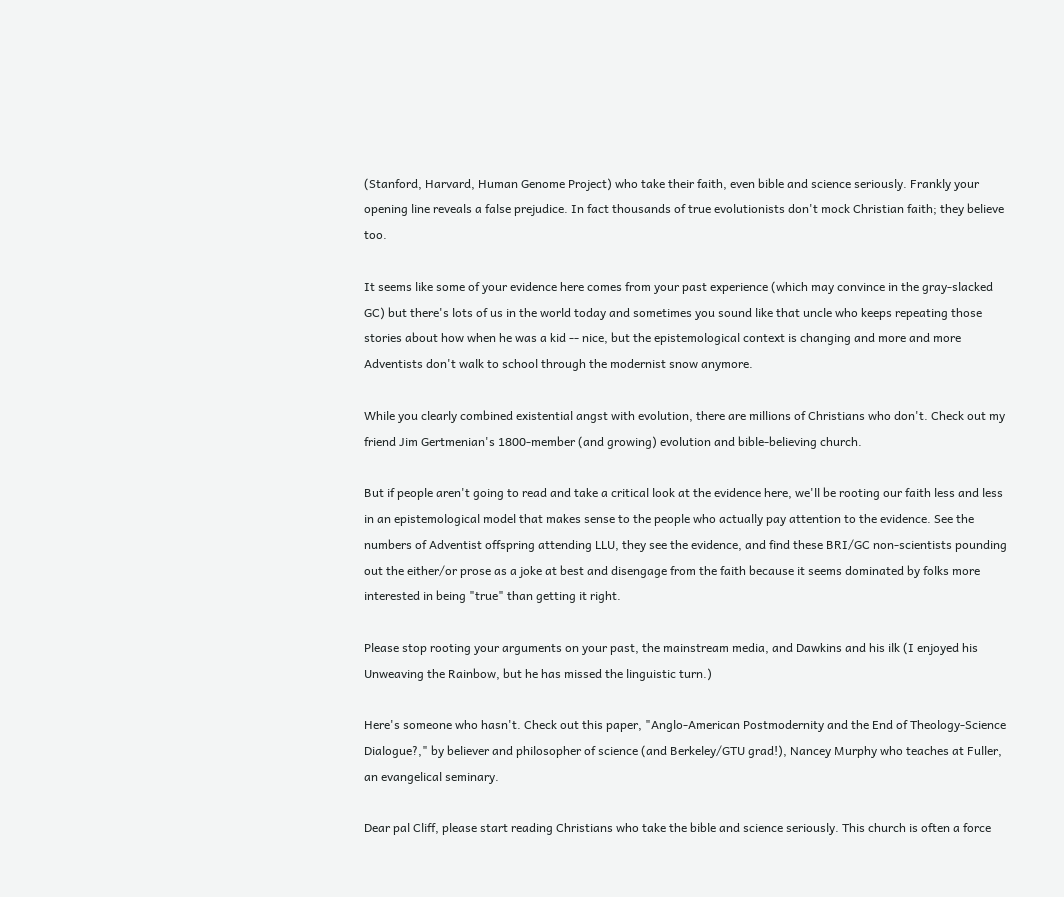(Stanford, Harvard, Human Genome Project) who take their faith, even bible and science seriously. Frankly your opening line reveals a false prejudice. In fact thousands of true evolutionists don't mock Christian faith; they believe too.

It seems like some of your evidence here comes from your past experience (which may convince in the gray-slacked GC) but there's lots of us in the world today and sometimes you sound like that uncle who keeps repeating those stories about how when he was a kid -- nice, but the epistemological context is changing and more and more Adventists don't walk to school through the modernist snow anymore.

While you clearly combined existential angst with evolution, there are millions of Christians who don't. Check out my friend Jim Gertmenian's 1800-member (and growing) evolution and bible-believing church.

But if people aren't going to read and take a critical look at the evidence here, we'll be rooting our faith less and less in an epistemological model that makes sense to the people who actually pay attention to the evidence. See the numbers of Adventist offspring attending LLU, they see the evidence, and find these BRI/GC non-scientists pounding out the either/or prose as a joke at best and disengage from the faith because it seems dominated by folks more interested in being "true" than getting it right.

Please stop rooting your arguments on your past, the mainstream media, and Dawkins and his ilk (I enjoyed his Unweaving the Rainbow, but he has missed the linguistic turn.)

Here's someone who hasn't. Check out this paper, "Anglo-American Postmodernity and the End of Theology-Science Dialogue?," by believer and philosopher of science (and Berkeley/GTU grad!), Nancey Murphy who teaches at Fuller, an evangelical seminary.

Dear pal Cliff, please start reading Christians who take the bible and science seriously. This church is often a force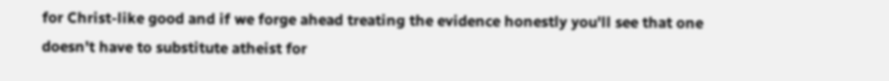for Christ-like good and if we forge ahead treating the evidence honestly you'll see that one doesn't have to substitute atheist for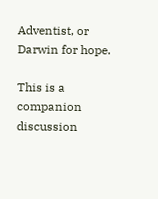Adventist, or Darwin for hope.

This is a companion discussion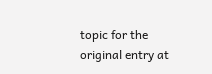topic for the original entry at